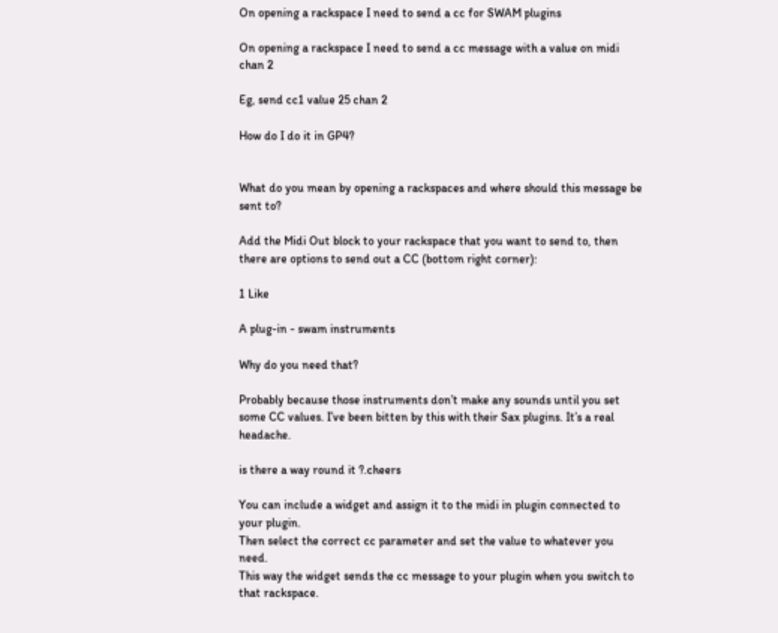On opening a rackspace I need to send a cc for SWAM plugins

On opening a rackspace I need to send a cc message with a value on midi chan 2

Eg, send cc1 value 25 chan 2

How do I do it in GP4?


What do you mean by opening a rackspaces and where should this message be sent to?

Add the Midi Out block to your rackspace that you want to send to, then there are options to send out a CC (bottom right corner):

1 Like

A plug-in - swam instruments

Why do you need that?

Probably because those instruments don’t make any sounds until you set some CC values. I’ve been bitten by this with their Sax plugins. It’s a real headache.

is there a way round it ?.cheers

You can include a widget and assign it to the midi in plugin connected to your plugin.
Then select the correct cc parameter and set the value to whatever you need.
This way the widget sends the cc message to your plugin when you switch to that rackspace.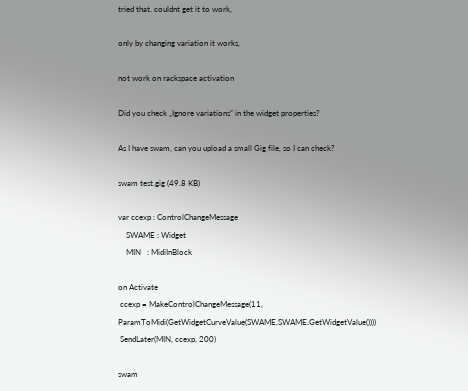tried that. couldnt get it to work,

only by changing variation it works,

not work on rackspace activation

Did you check „Ignore variations“ in the widget properties?

As I have swam, can you upload a small Gig file, so I can check?

swam test.gig (49.8 KB)

var ccexp : ControlChangeMessage
    SWAME : Widget
    MIN   : MidiInBlock

on Activate
 ccexp = MakeControlChangeMessage(11, ParamToMidi(GetWidgetCurveValue(SWAME,SWAME.GetWidgetValue())))
 SendLater(MIN, ccexp, 200)

swam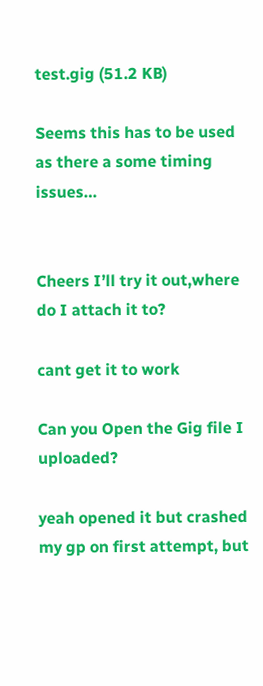test.gig (51.2 KB)

Seems this has to be used as there a some timing issues…


Cheers I’ll try it out,where do I attach it to?

cant get it to work

Can you Open the Gig file I uploaded?

yeah opened it but crashed my gp on first attempt, but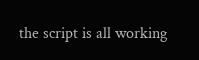the script is all working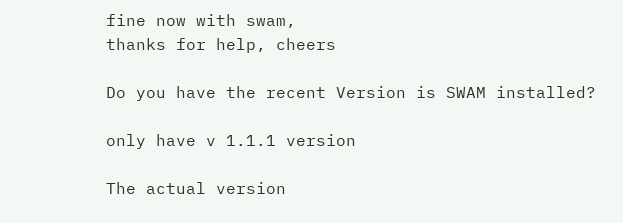fine now with swam,
thanks for help, cheers

Do you have the recent Version is SWAM installed?

only have v 1.1.1 version

The actual version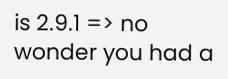is 2.9.1 => no wonder you had a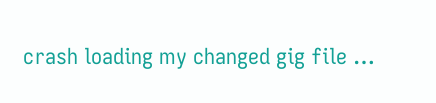crash loading my changed gig file …